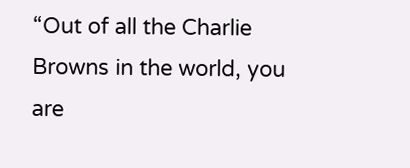“Out of all the Charlie Browns in the world, you are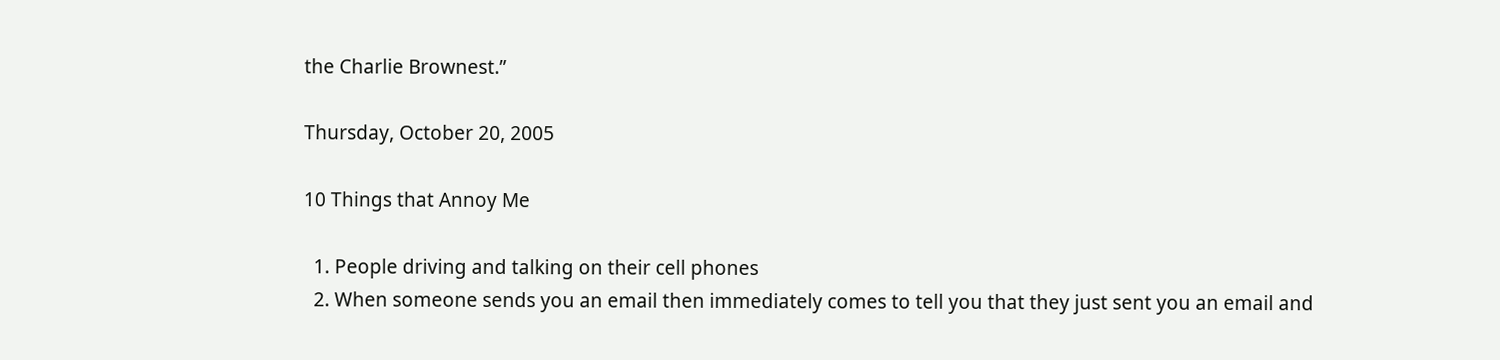the Charlie Brownest.”

Thursday, October 20, 2005

10 Things that Annoy Me

  1. People driving and talking on their cell phones
  2. When someone sends you an email then immediately comes to tell you that they just sent you an email and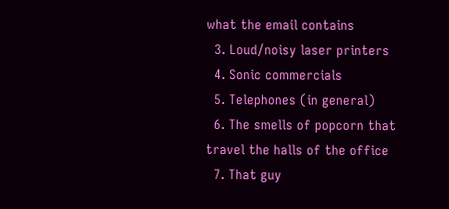what the email contains
  3. Loud/noisy laser printers
  4. Sonic commercials
  5. Telephones (in general)
  6. The smells of popcorn that travel the halls of the office
  7. That guy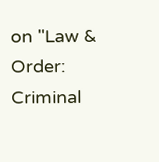on "Law & Order: Criminal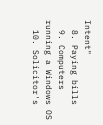Intent"
  8. Paying bills
  9. Computers running a Windows OS
  10. Solicitor's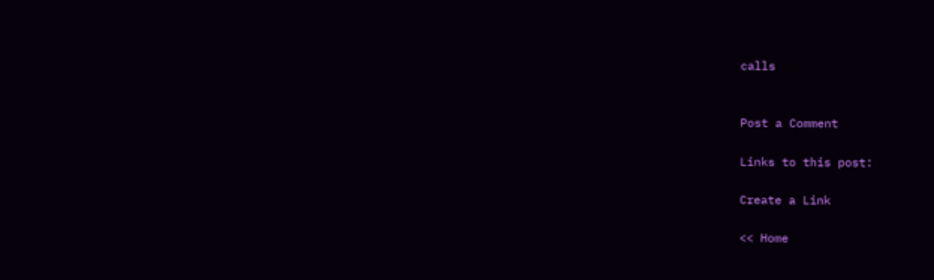calls


Post a Comment

Links to this post:

Create a Link

<< Home